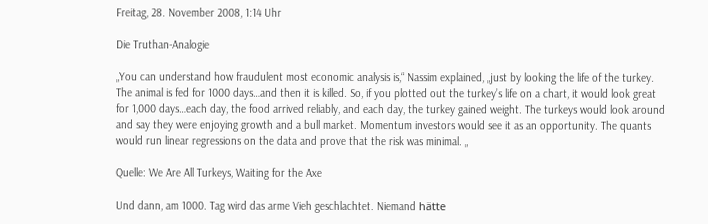Freitag, 28. November 2008, 1:14 Uhr

Die Truthan-Analogie

„You can understand how fraudulent most economic analysis is,“ Nassim explained, „just by looking the life of the turkey. The animal is fed for 1000 days…and then it is killed. So, if you plotted out the turkey’s life on a chart, it would look great for 1,000 days…each day, the food arrived reliably, and each day, the turkey gained weight. The turkeys would look around and say they were enjoying growth and a bull market. Momentum investors would see it as an opportunity. The quants would run linear regressions on the data and prove that the risk was minimal. „

Quelle: We Are All Turkeys, Waiting for the Axe

Und dann, am 1000. Tag wird das arme Vieh geschlachtet. Niemand hätte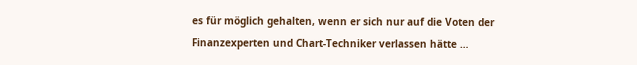es für möglich gehalten, wenn er sich nur auf die Voten der Finanzexperten und Chart-Techniker verlassen hätte …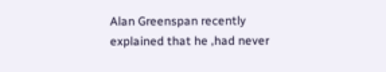Alan Greenspan recently explained that he ‚had never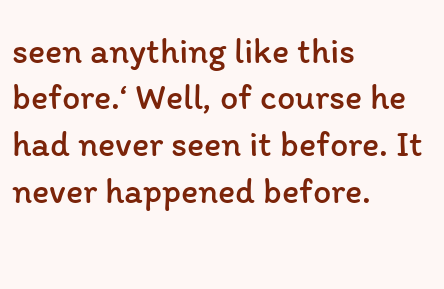seen anything like this before.‘ Well, of course he had never seen it before. It never happened before.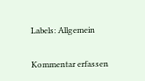Labels: Allgemein

Kommentar erfassen